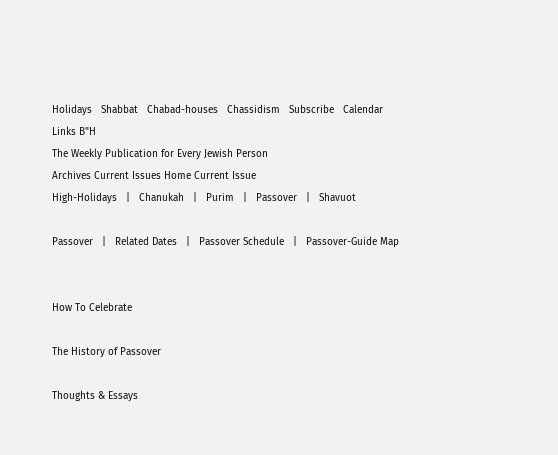Holidays   Shabbat   Chabad-houses   Chassidism   Subscribe   Calendar   Links B"H
The Weekly Publication for Every Jewish Person
Archives Current Issues Home Current Issue
High-Holidays   |   Chanukah   |   Purim   |   Passover   |   Shavuot

Passover   |   Related Dates   |   Passover Schedule   |   Passover-Guide Map


How To Celebrate

The History of Passover

Thoughts & Essays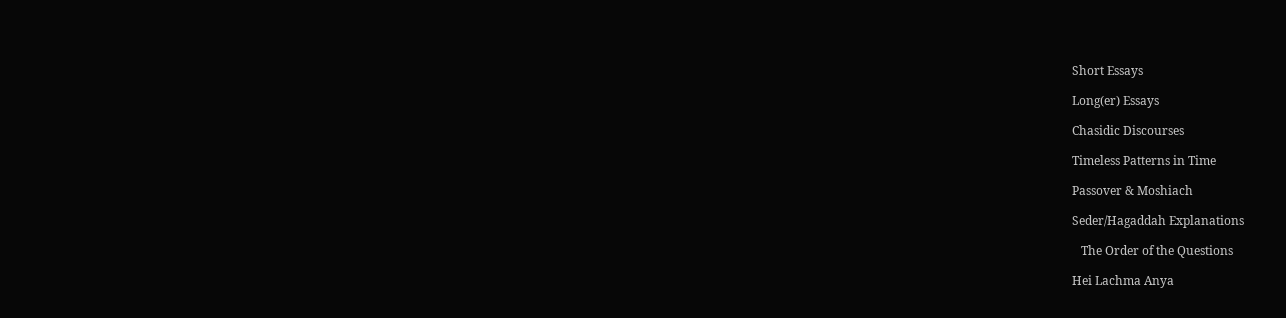Short Essays

Long(er) Essays

Chasidic Discourses

Timeless Patterns in Time

Passover & Moshiach

Seder/Hagaddah Explanations

   The Order of the Questions

Hei Lachma Anya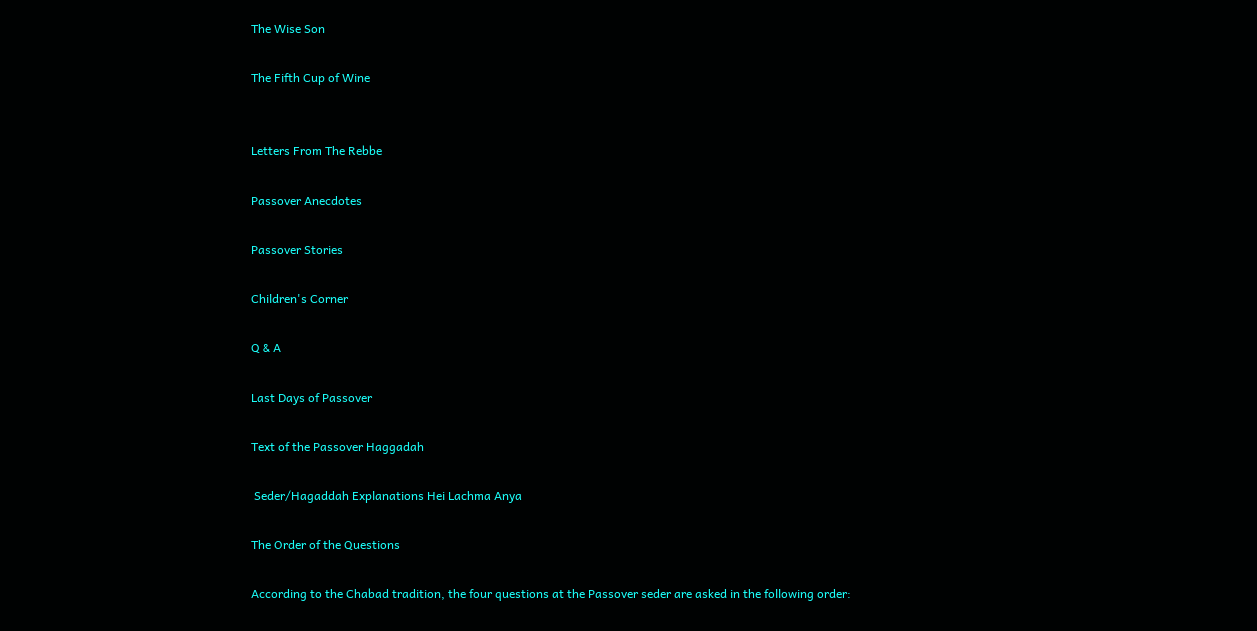The Wise Son

The Fifth Cup of Wine


Letters From The Rebbe

Passover Anecdotes

Passover Stories

Children's Corner

Q & A

Last Days of Passover

Text of the Passover Haggadah

 Seder/Hagaddah Explanations Hei Lachma Anya

The Order of the Questions

According to the Chabad tradition, the four questions at the Passover seder are asked in the following order: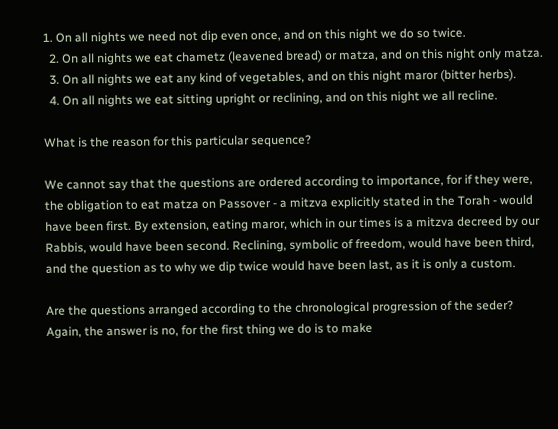1. On all nights we need not dip even once, and on this night we do so twice.
  2. On all nights we eat chametz (leavened bread) or matza, and on this night only matza.
  3. On all nights we eat any kind of vegetables, and on this night maror (bitter herbs).
  4. On all nights we eat sitting upright or reclining, and on this night we all recline.

What is the reason for this particular sequence?

We cannot say that the questions are ordered according to importance, for if they were, the obligation to eat matza on Passover - a mitzva explicitly stated in the Torah - would have been first. By extension, eating maror, which in our times is a mitzva decreed by our Rabbis, would have been second. Reclining, symbolic of freedom, would have been third, and the question as to why we dip twice would have been last, as it is only a custom.

Are the questions arranged according to the chronological progression of the seder? Again, the answer is no, for the first thing we do is to make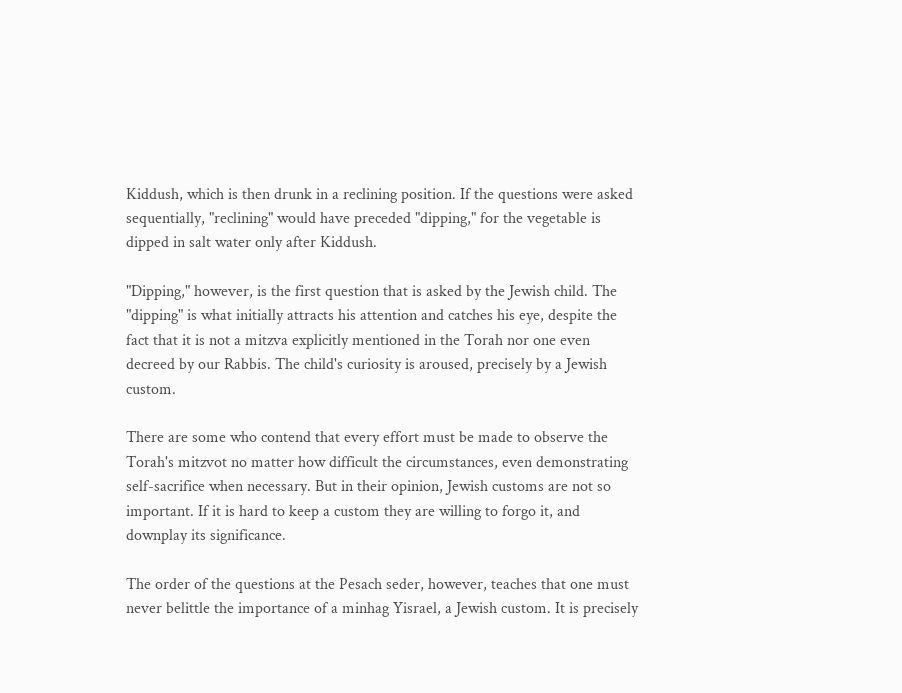Kiddush, which is then drunk in a reclining position. If the questions were asked sequentially, "reclining" would have preceded "dipping," for the vegetable is dipped in salt water only after Kiddush.

"Dipping," however, is the first question that is asked by the Jewish child. The "dipping" is what initially attracts his attention and catches his eye, despite the fact that it is not a mitzva explicitly mentioned in the Torah nor one even decreed by our Rabbis. The child's curiosity is aroused, precisely by a Jewish custom.

There are some who contend that every effort must be made to observe the Torah's mitzvot no matter how difficult the circumstances, even demonstrating self-sacrifice when necessary. But in their opinion, Jewish customs are not so important. If it is hard to keep a custom they are willing to forgo it, and downplay its significance.

The order of the questions at the Pesach seder, however, teaches that one must never belittle the importance of a minhag Yisrael, a Jewish custom. It is precisely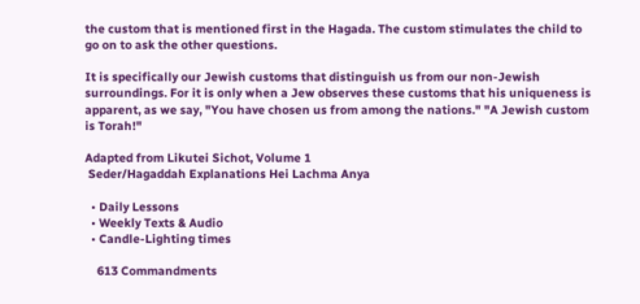the custom that is mentioned first in the Hagada. The custom stimulates the child to go on to ask the other questions.

It is specifically our Jewish customs that distinguish us from our non-Jewish surroundings. For it is only when a Jew observes these customs that his uniqueness is apparent, as we say, "You have chosen us from among the nations." "A Jewish custom is Torah!"

Adapted from Likutei Sichot, Volume 1
 Seder/Hagaddah Explanations Hei Lachma Anya

  • Daily Lessons
  • Weekly Texts & Audio
  • Candle-Lighting times

    613 Commandments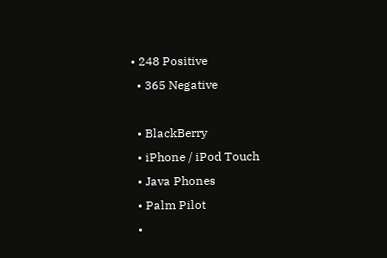• 248 Positive
  • 365 Negative

  • BlackBerry
  • iPhone / iPod Touch
  • Java Phones
  • Palm Pilot
  •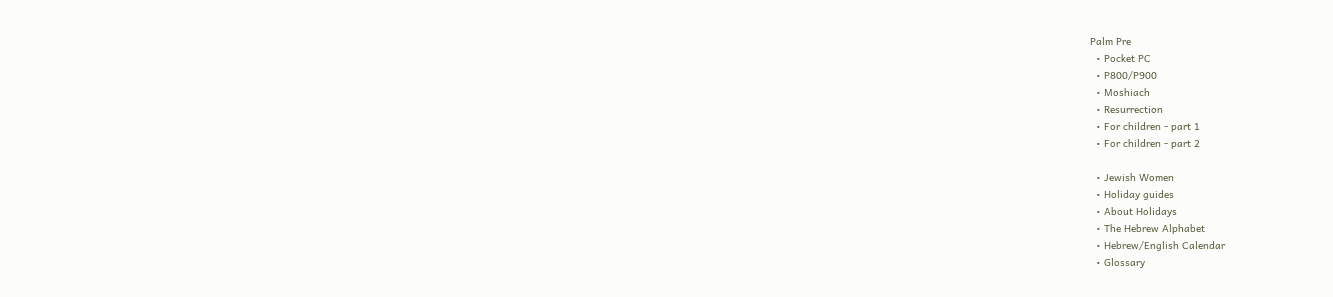Palm Pre
  • Pocket PC
  • P800/P900
  • Moshiach
  • Resurrection
  • For children - part 1
  • For children - part 2

  • Jewish Women
  • Holiday guides
  • About Holidays
  • The Hebrew Alphabet
  • Hebrew/English Calendar
  • Glossary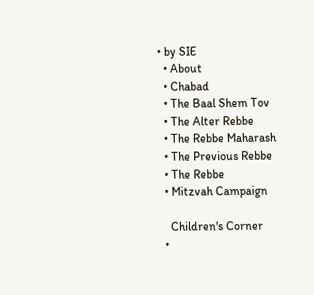• by SIE
  • About
  • Chabad
  • The Baal Shem Tov
  • The Alter Rebbe
  • The Rebbe Maharash
  • The Previous Rebbe
  • The Rebbe
  • Mitzvah Campaign

    Children's Corner
  •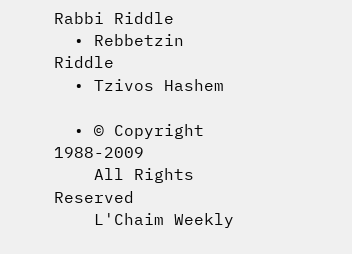Rabbi Riddle
  • Rebbetzin Riddle
  • Tzivos Hashem

  • © Copyright 1988-2009
    All Rights Reserved
    L'Chaim Weekly